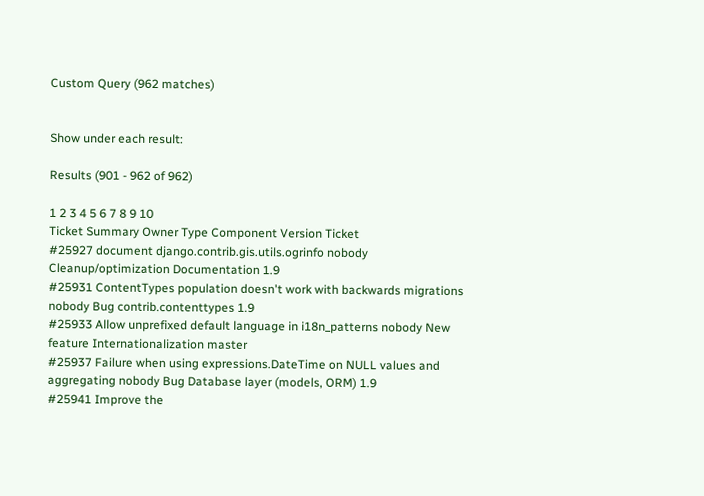Custom Query (962 matches)


Show under each result:

Results (901 - 962 of 962)

1 2 3 4 5 6 7 8 9 10
Ticket Summary Owner Type Component Version Ticket
#25927 document django.contrib.gis.utils.ogrinfo nobody Cleanup/optimization Documentation 1.9
#25931 ContentTypes population doesn't work with backwards migrations nobody Bug contrib.contenttypes 1.9
#25933 Allow unprefixed default language in i18n_patterns nobody New feature Internationalization master
#25937 Failure when using expressions.DateTime on NULL values and aggregating nobody Bug Database layer (models, ORM) 1.9
#25941 Improve the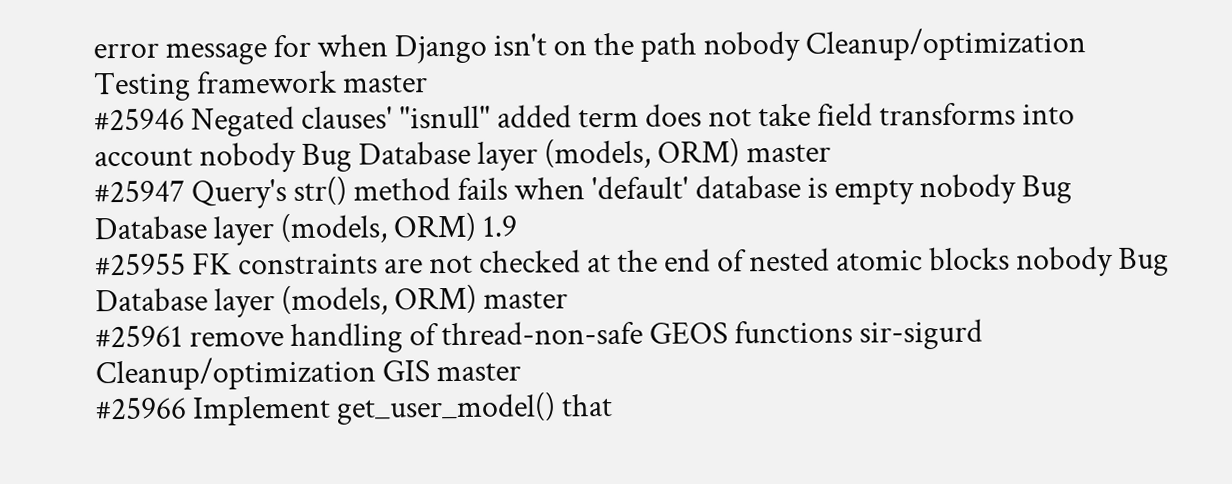error message for when Django isn't on the path nobody Cleanup/optimization Testing framework master
#25946 Negated clauses' "isnull" added term does not take field transforms into account nobody Bug Database layer (models, ORM) master
#25947 Query's str() method fails when 'default' database is empty nobody Bug Database layer (models, ORM) 1.9
#25955 FK constraints are not checked at the end of nested atomic blocks nobody Bug Database layer (models, ORM) master
#25961 remove handling of thread-non-safe GEOS functions sir-sigurd Cleanup/optimization GIS master
#25966 Implement get_user_model() that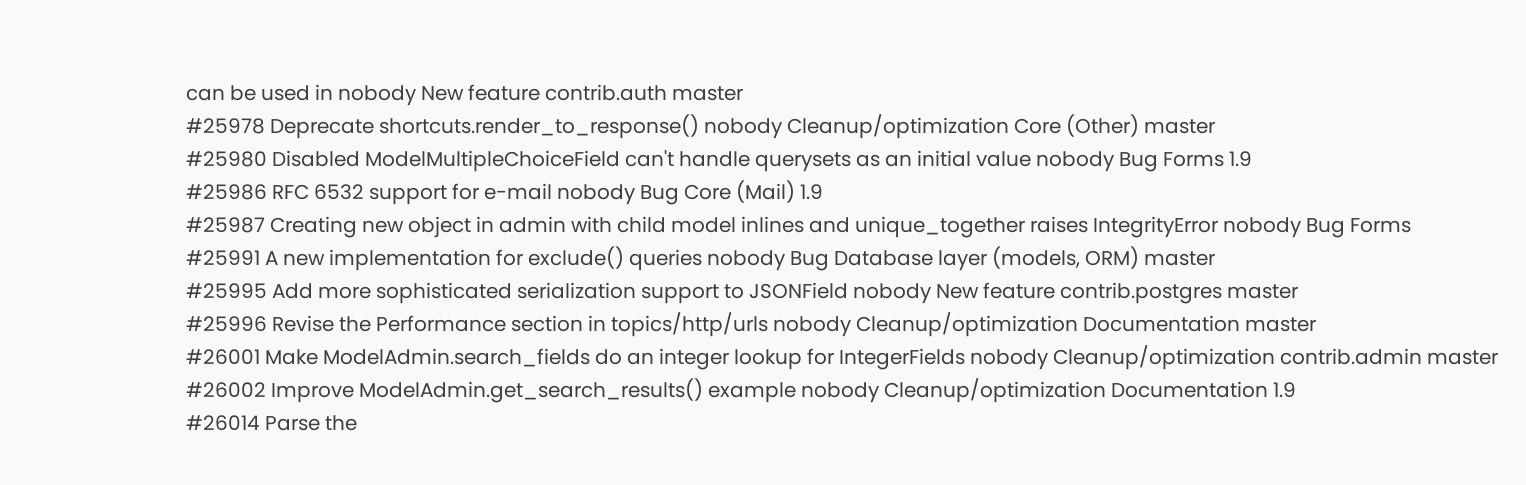can be used in nobody New feature contrib.auth master
#25978 Deprecate shortcuts.render_to_response() nobody Cleanup/optimization Core (Other) master
#25980 Disabled ModelMultipleChoiceField can't handle querysets as an initial value nobody Bug Forms 1.9
#25986 RFC 6532 support for e-mail nobody Bug Core (Mail) 1.9
#25987 Creating new object in admin with child model inlines and unique_together raises IntegrityError nobody Bug Forms
#25991 A new implementation for exclude() queries nobody Bug Database layer (models, ORM) master
#25995 Add more sophisticated serialization support to JSONField nobody New feature contrib.postgres master
#25996 Revise the Performance section in topics/http/urls nobody Cleanup/optimization Documentation master
#26001 Make ModelAdmin.search_fields do an integer lookup for IntegerFields nobody Cleanup/optimization contrib.admin master
#26002 Improve ModelAdmin.get_search_results() example nobody Cleanup/optimization Documentation 1.9
#26014 Parse the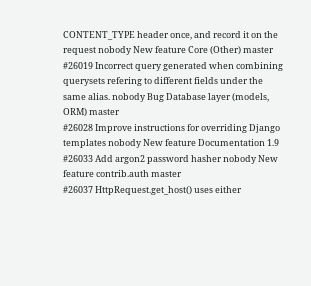CONTENT_TYPE header once, and record it on the request nobody New feature Core (Other) master
#26019 Incorrect query generated when combining querysets refering to different fields under the same alias. nobody Bug Database layer (models, ORM) master
#26028 Improve instructions for overriding Django templates nobody New feature Documentation 1.9
#26033 Add argon2 password hasher nobody New feature contrib.auth master
#26037 HttpRequest.get_host() uses either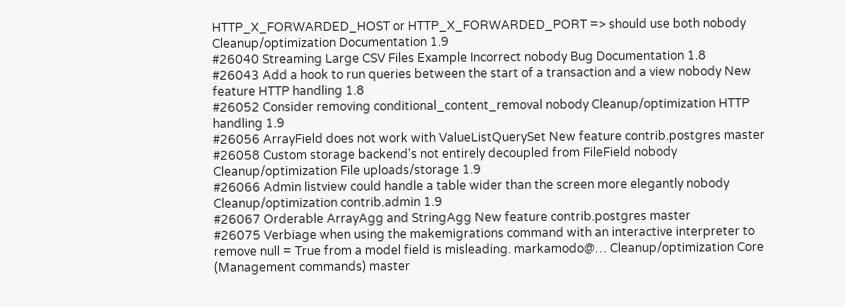HTTP_X_FORWARDED_HOST or HTTP_X_FORWARDED_PORT => should use both nobody Cleanup/optimization Documentation 1.9
#26040 Streaming Large CSV Files Example Incorrect nobody Bug Documentation 1.8
#26043 Add a hook to run queries between the start of a transaction and a view nobody New feature HTTP handling 1.8
#26052 Consider removing conditional_content_removal nobody Cleanup/optimization HTTP handling 1.9
#26056 ArrayField does not work with ValueListQuerySet New feature contrib.postgres master
#26058 Custom storage backend's not entirely decoupled from FileField nobody Cleanup/optimization File uploads/storage 1.9
#26066 Admin listview could handle a table wider than the screen more elegantly nobody Cleanup/optimization contrib.admin 1.9
#26067 Orderable ArrayAgg and StringAgg New feature contrib.postgres master
#26075 Verbiage when using the makemigrations command with an interactive interpreter to remove null = True from a model field is misleading. markamodo@… Cleanup/optimization Core (Management commands) master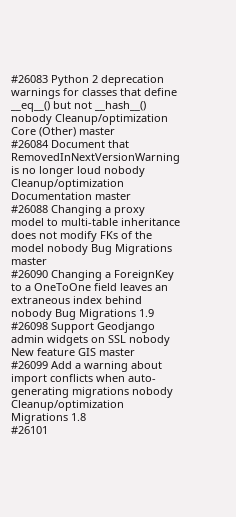#26083 Python 2 deprecation warnings for classes that define __eq__() but not __hash__() nobody Cleanup/optimization Core (Other) master
#26084 Document that RemovedInNextVersionWarning is no longer loud nobody Cleanup/optimization Documentation master
#26088 Changing a proxy model to multi-table inheritance does not modify FKs of the model nobody Bug Migrations master
#26090 Changing a ForeignKey to a OneToOne field leaves an extraneous index behind nobody Bug Migrations 1.9
#26098 Support Geodjango admin widgets on SSL nobody New feature GIS master
#26099 Add a warning about import conflicts when auto-generating migrations nobody Cleanup/optimization Migrations 1.8
#26101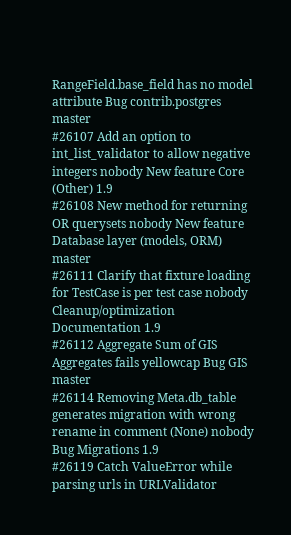RangeField.base_field has no model attribute Bug contrib.postgres master
#26107 Add an option to int_list_validator to allow negative integers nobody New feature Core (Other) 1.9
#26108 New method for returning OR querysets nobody New feature Database layer (models, ORM) master
#26111 Clarify that fixture loading for TestCase is per test case nobody Cleanup/optimization Documentation 1.9
#26112 Aggregate Sum of GIS Aggregates fails yellowcap Bug GIS master
#26114 Removing Meta.db_table generates migration with wrong rename in comment (None) nobody Bug Migrations 1.9
#26119 Catch ValueError while parsing urls in URLValidator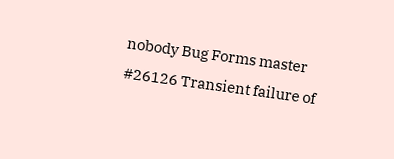nobody Bug Forms master
#26126 Transient failure of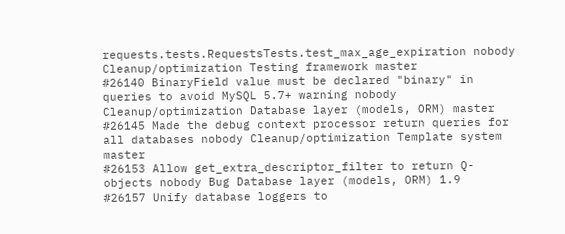requests.tests.RequestsTests.test_max_age_expiration nobody Cleanup/optimization Testing framework master
#26140 BinaryField value must be declared "binary" in queries to avoid MySQL 5.7+ warning nobody Cleanup/optimization Database layer (models, ORM) master
#26145 Made the debug context processor return queries for all databases nobody Cleanup/optimization Template system master
#26153 Allow get_extra_descriptor_filter to return Q-objects nobody Bug Database layer (models, ORM) 1.9
#26157 Unify database loggers to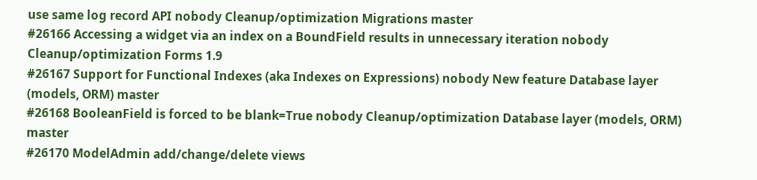use same log record API nobody Cleanup/optimization Migrations master
#26166 Accessing a widget via an index on a BoundField results in unnecessary iteration nobody Cleanup/optimization Forms 1.9
#26167 Support for Functional Indexes (aka Indexes on Expressions) nobody New feature Database layer (models, ORM) master
#26168 BooleanField is forced to be blank=True nobody Cleanup/optimization Database layer (models, ORM) master
#26170 ModelAdmin add/change/delete views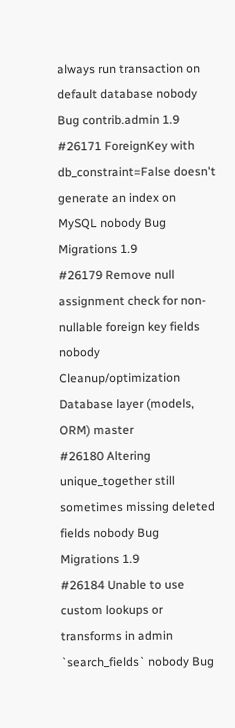always run transaction on default database nobody Bug contrib.admin 1.9
#26171 ForeignKey with db_constraint=False doesn't generate an index on MySQL nobody Bug Migrations 1.9
#26179 Remove null assignment check for non-nullable foreign key fields nobody Cleanup/optimization Database layer (models, ORM) master
#26180 Altering unique_together still sometimes missing deleted fields nobody Bug Migrations 1.9
#26184 Unable to use custom lookups or transforms in admin `search_fields` nobody Bug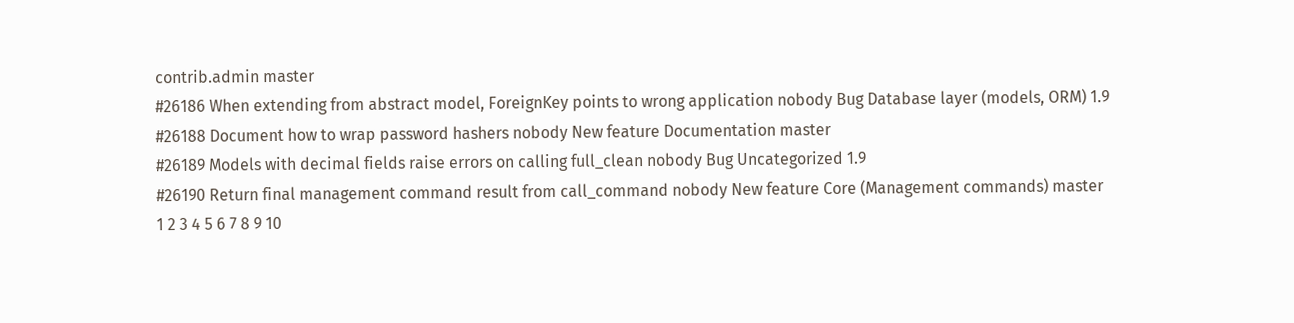contrib.admin master
#26186 When extending from abstract model, ForeignKey points to wrong application nobody Bug Database layer (models, ORM) 1.9
#26188 Document how to wrap password hashers nobody New feature Documentation master
#26189 Models with decimal fields raise errors on calling full_clean nobody Bug Uncategorized 1.9
#26190 Return final management command result from call_command nobody New feature Core (Management commands) master
1 2 3 4 5 6 7 8 9 10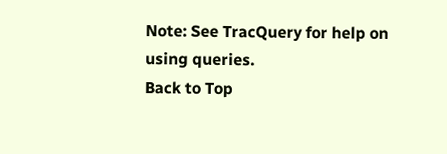Note: See TracQuery for help on using queries.
Back to Top